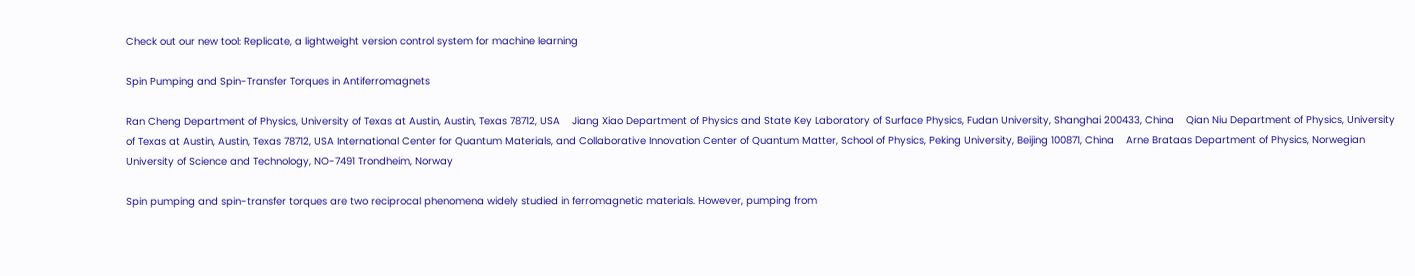Check out our new tool: Replicate, a lightweight version control system for machine learning

Spin Pumping and Spin-Transfer Torques in Antiferromagnets

Ran Cheng Department of Physics, University of Texas at Austin, Austin, Texas 78712, USA    Jiang Xiao Department of Physics and State Key Laboratory of Surface Physics, Fudan University, Shanghai 200433, China    Qian Niu Department of Physics, University of Texas at Austin, Austin, Texas 78712, USA International Center for Quantum Materials, and Collaborative Innovation Center of Quantum Matter, School of Physics, Peking University, Beijing 100871, China    Arne Brataas Department of Physics, Norwegian University of Science and Technology, NO-7491 Trondheim, Norway

Spin pumping and spin-transfer torques are two reciprocal phenomena widely studied in ferromagnetic materials. However, pumping from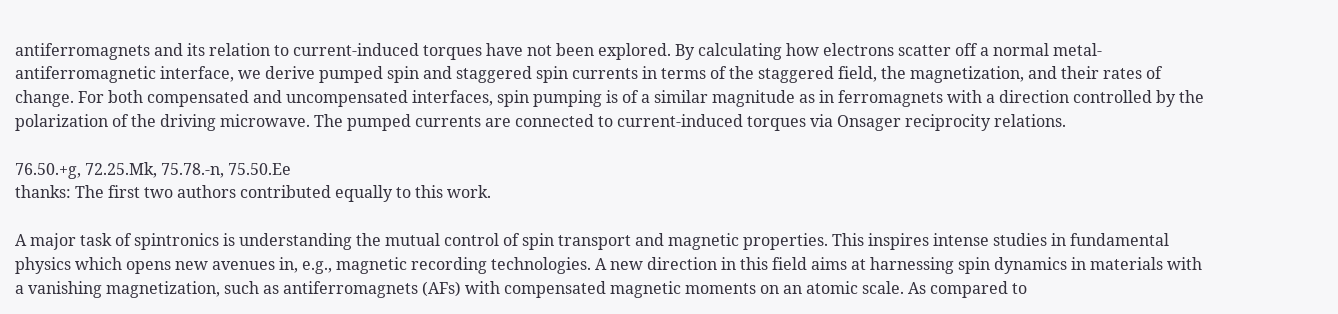antiferromagnets and its relation to current-induced torques have not been explored. By calculating how electrons scatter off a normal metal-antiferromagnetic interface, we derive pumped spin and staggered spin currents in terms of the staggered field, the magnetization, and their rates of change. For both compensated and uncompensated interfaces, spin pumping is of a similar magnitude as in ferromagnets with a direction controlled by the polarization of the driving microwave. The pumped currents are connected to current-induced torques via Onsager reciprocity relations.

76.50.+g, 72.25.Mk, 75.78.-n, 75.50.Ee
thanks: The first two authors contributed equally to this work.

A major task of spintronics is understanding the mutual control of spin transport and magnetic properties. This inspires intense studies in fundamental physics which opens new avenues in, e.g., magnetic recording technologies. A new direction in this field aims at harnessing spin dynamics in materials with a vanishing magnetization, such as antiferromagnets (AFs) with compensated magnetic moments on an atomic scale. As compared to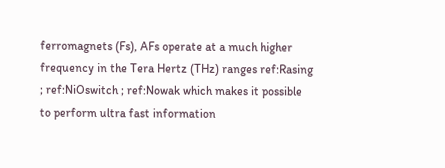ferromagnets (Fs), AFs operate at a much higher frequency in the Tera Hertz (THz) ranges ref:Rasing ; ref:NiOswitch ; ref:Nowak which makes it possible to perform ultra fast information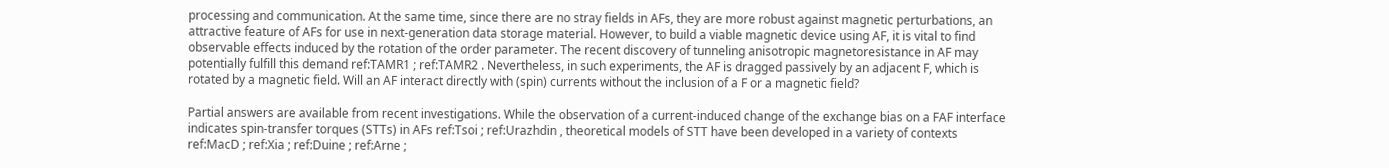processing and communication. At the same time, since there are no stray fields in AFs, they are more robust against magnetic perturbations, an attractive feature of AFs for use in next-generation data storage material. However, to build a viable magnetic device using AF, it is vital to find observable effects induced by the rotation of the order parameter. The recent discovery of tunneling anisotropic magnetoresistance in AF may potentially fulfill this demand ref:TAMR1 ; ref:TAMR2 . Nevertheless, in such experiments, the AF is dragged passively by an adjacent F, which is rotated by a magnetic field. Will an AF interact directly with (spin) currents without the inclusion of a F or a magnetic field?

Partial answers are available from recent investigations. While the observation of a current-induced change of the exchange bias on a FAF interface indicates spin-transfer torques (STTs) in AFs ref:Tsoi ; ref:Urazhdin , theoretical models of STT have been developed in a variety of contexts ref:MacD ; ref:Xia ; ref:Duine ; ref:Arne ;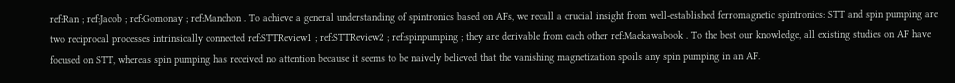ref:Ran ; ref:Jacob ; ref:Gomonay ; ref:Manchon . To achieve a general understanding of spintronics based on AFs, we recall a crucial insight from well-established ferromagnetic spintronics: STT and spin pumping are two reciprocal processes intrinsically connected ref:STTReview1 ; ref:STTReview2 ; ref:spinpumping ; they are derivable from each other ref:Maekawabook . To the best our knowledge, all existing studies on AF have focused on STT, whereas spin pumping has received no attention because it seems to be naively believed that the vanishing magnetization spoils any spin pumping in an AF.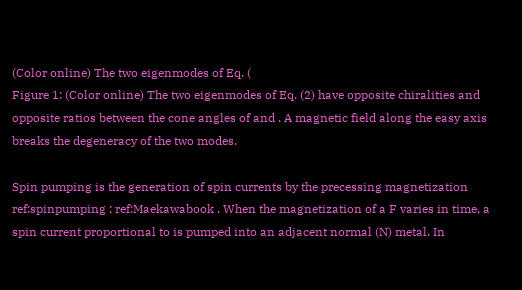(Color online) The two eigenmodes of Eq. (
Figure 1: (Color online) The two eigenmodes of Eq. (2) have opposite chiralities and opposite ratios between the cone angles of and . A magnetic field along the easy axis breaks the degeneracy of the two modes.

Spin pumping is the generation of spin currents by the precessing magnetization ref:spinpumping ; ref:Maekawabook . When the magnetization of a F varies in time, a spin current proportional to is pumped into an adjacent normal (N) metal. In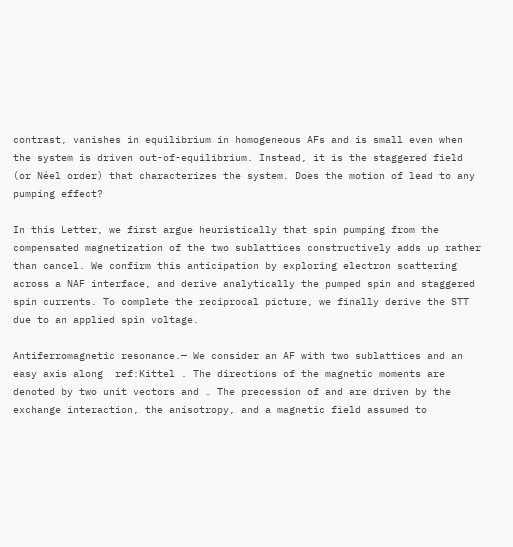contrast, vanishes in equilibrium in homogeneous AFs and is small even when the system is driven out-of-equilibrium. Instead, it is the staggered field (or Néel order) that characterizes the system. Does the motion of lead to any pumping effect?

In this Letter, we first argue heuristically that spin pumping from the compensated magnetization of the two sublattices constructively adds up rather than cancel. We confirm this anticipation by exploring electron scattering across a NAF interface, and derive analytically the pumped spin and staggered spin currents. To complete the reciprocal picture, we finally derive the STT due to an applied spin voltage.

Antiferromagnetic resonance.— We consider an AF with two sublattices and an easy axis along  ref:Kittel . The directions of the magnetic moments are denoted by two unit vectors and . The precession of and are driven by the exchange interaction, the anisotropy, and a magnetic field assumed to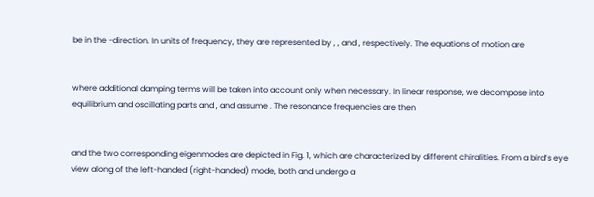be in the -direction. In units of frequency, they are represented by , , and , respectively. The equations of motion are


where additional damping terms will be taken into account only when necessary. In linear response, we decompose into equilibrium and oscillating parts and , and assume . The resonance frequencies are then


and the two corresponding eigenmodes are depicted in Fig. 1, which are characterized by different chiralities. From a bird’s eye view along of the left-handed (right-handed) mode, both and undergo a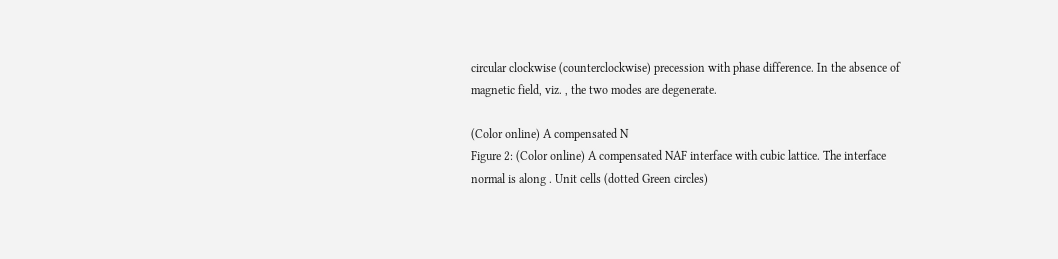circular clockwise (counterclockwise) precession with phase difference. In the absence of magnetic field, viz. , the two modes are degenerate.

(Color online) A compensated N
Figure 2: (Color online) A compensated NAF interface with cubic lattice. The interface normal is along . Unit cells (dotted Green circles)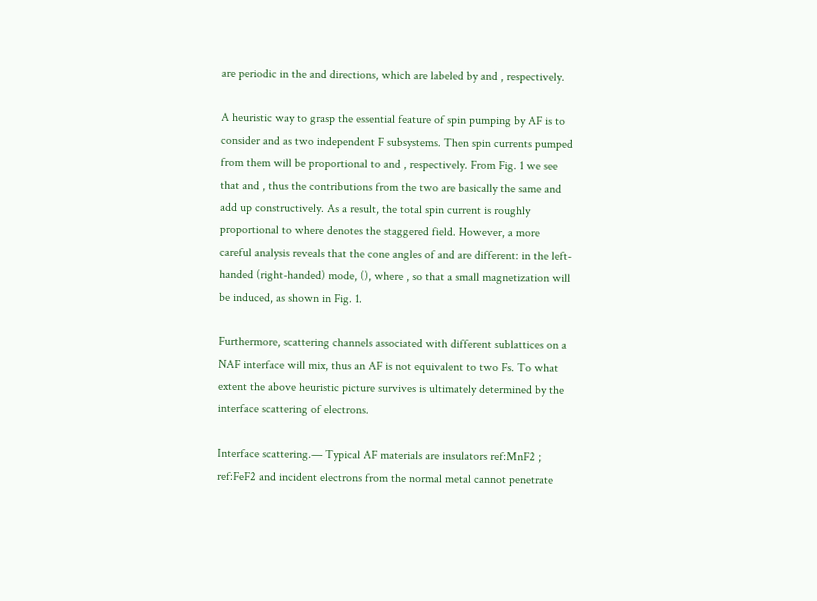are periodic in the and directions, which are labeled by and , respectively.

A heuristic way to grasp the essential feature of spin pumping by AF is to consider and as two independent F subsystems. Then spin currents pumped from them will be proportional to and , respectively. From Fig. 1 we see that and , thus the contributions from the two are basically the same and add up constructively. As a result, the total spin current is roughly proportional to where denotes the staggered field. However, a more careful analysis reveals that the cone angles of and are different: in the left-handed (right-handed) mode, (), where , so that a small magnetization will be induced, as shown in Fig. 1.

Furthermore, scattering channels associated with different sublattices on a NAF interface will mix, thus an AF is not equivalent to two Fs. To what extent the above heuristic picture survives is ultimately determined by the interface scattering of electrons.

Interface scattering.— Typical AF materials are insulators ref:MnF2 ; ref:FeF2 and incident electrons from the normal metal cannot penetrate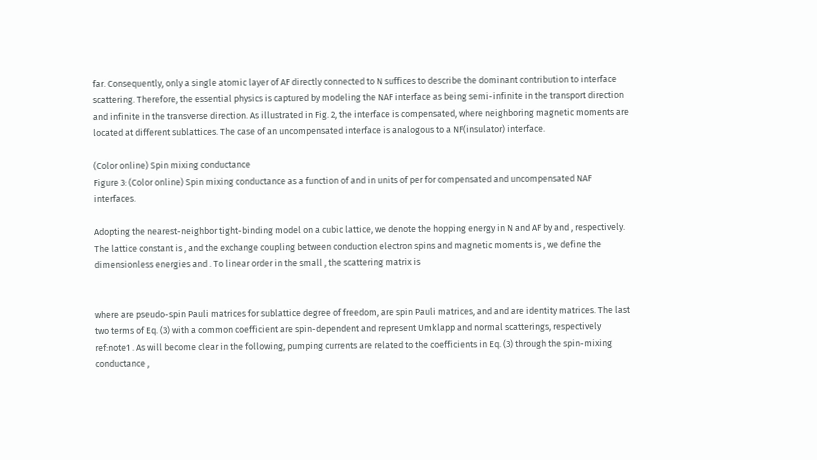far. Consequently, only a single atomic layer of AF directly connected to N suffices to describe the dominant contribution to interface scattering. Therefore, the essential physics is captured by modeling the NAF interface as being semi-infinite in the transport direction and infinite in the transverse direction. As illustrated in Fig. 2, the interface is compensated, where neighboring magnetic moments are located at different sublattices. The case of an uncompensated interface is analogous to a NF(insulator) interface.

(Color online) Spin mixing conductance
Figure 3: (Color online) Spin mixing conductance as a function of and in units of per for compensated and uncompensated NAF interfaces.

Adopting the nearest-neighbor tight-binding model on a cubic lattice, we denote the hopping energy in N and AF by and , respectively. The lattice constant is , and the exchange coupling between conduction electron spins and magnetic moments is , we define the dimensionless energies and . To linear order in the small , the scattering matrix is


where are pseudo-spin Pauli matrices for sublattice degree of freedom, are spin Pauli matrices, and and are identity matrices. The last two terms of Eq. (3) with a common coefficient are spin-dependent and represent Umklapp and normal scatterings, respectively ref:note1 . As will become clear in the following, pumping currents are related to the coefficients in Eq. (3) through the spin-mixing conductance ,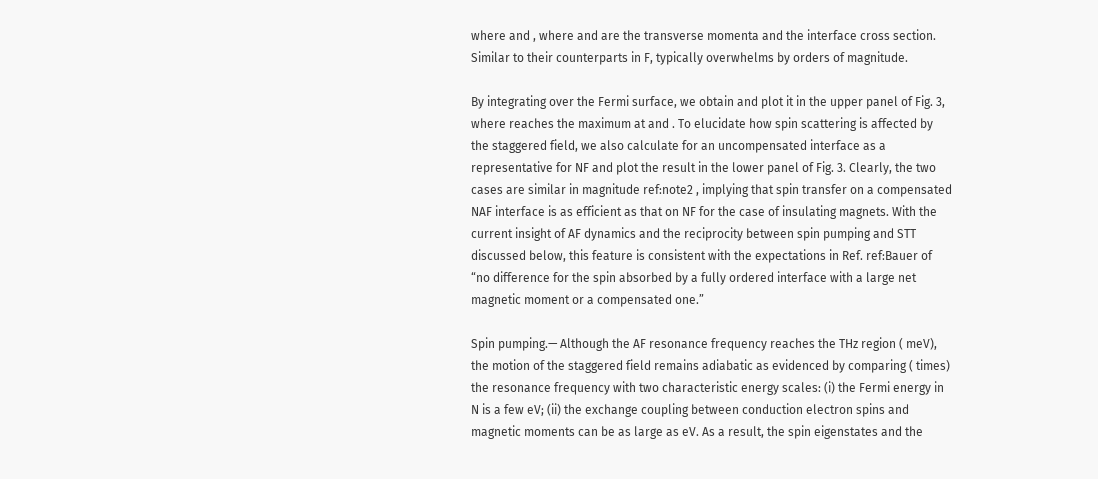where and , where and are the transverse momenta and the interface cross section. Similar to their counterparts in F, typically overwhelms by orders of magnitude.

By integrating over the Fermi surface, we obtain and plot it in the upper panel of Fig. 3, where reaches the maximum at and . To elucidate how spin scattering is affected by the staggered field, we also calculate for an uncompensated interface as a representative for NF and plot the result in the lower panel of Fig. 3. Clearly, the two cases are similar in magnitude ref:note2 , implying that spin transfer on a compensated NAF interface is as efficient as that on NF for the case of insulating magnets. With the current insight of AF dynamics and the reciprocity between spin pumping and STT discussed below, this feature is consistent with the expectations in Ref. ref:Bauer of “no difference for the spin absorbed by a fully ordered interface with a large net magnetic moment or a compensated one.”

Spin pumping.— Although the AF resonance frequency reaches the THz region ( meV), the motion of the staggered field remains adiabatic as evidenced by comparing ( times) the resonance frequency with two characteristic energy scales: (i) the Fermi energy in N is a few eV; (ii) the exchange coupling between conduction electron spins and magnetic moments can be as large as eV. As a result, the spin eigenstates and the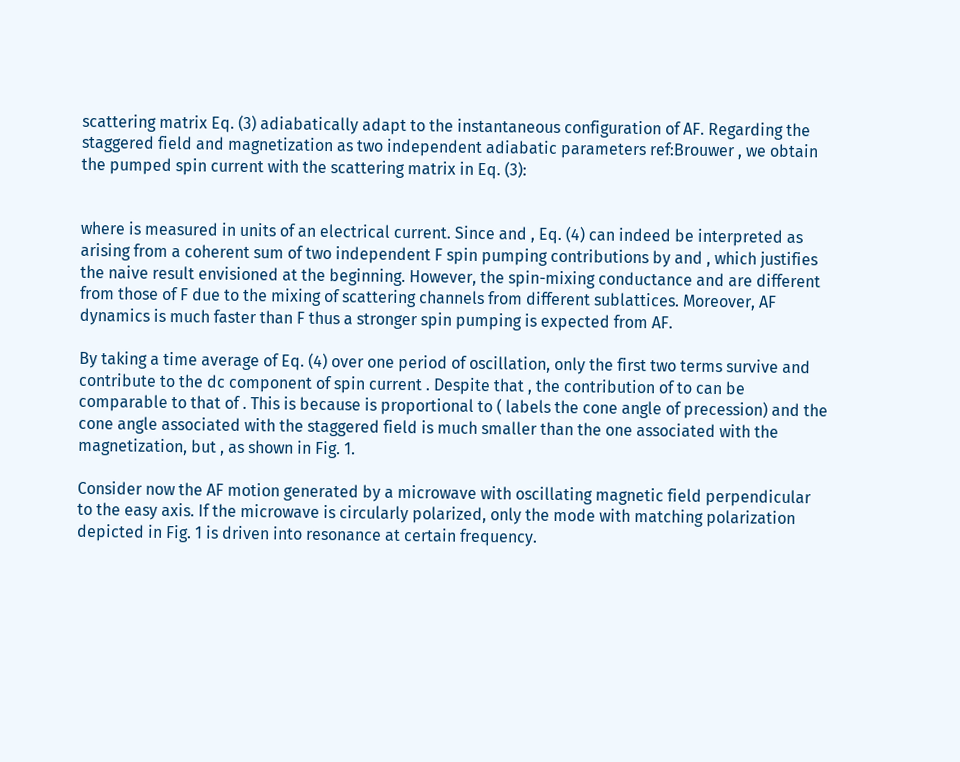scattering matrix Eq. (3) adiabatically adapt to the instantaneous configuration of AF. Regarding the staggered field and magnetization as two independent adiabatic parameters ref:Brouwer , we obtain the pumped spin current with the scattering matrix in Eq. (3):


where is measured in units of an electrical current. Since and , Eq. (4) can indeed be interpreted as arising from a coherent sum of two independent F spin pumping contributions by and , which justifies the naive result envisioned at the beginning. However, the spin-mixing conductance and are different from those of F due to the mixing of scattering channels from different sublattices. Moreover, AF dynamics is much faster than F thus a stronger spin pumping is expected from AF.

By taking a time average of Eq. (4) over one period of oscillation, only the first two terms survive and contribute to the dc component of spin current . Despite that , the contribution of to can be comparable to that of . This is because is proportional to ( labels the cone angle of precession) and the cone angle associated with the staggered field is much smaller than the one associated with the magnetization, but , as shown in Fig. 1.

Consider now the AF motion generated by a microwave with oscillating magnetic field perpendicular to the easy axis. If the microwave is circularly polarized, only the mode with matching polarization depicted in Fig. 1 is driven into resonance at certain frequency.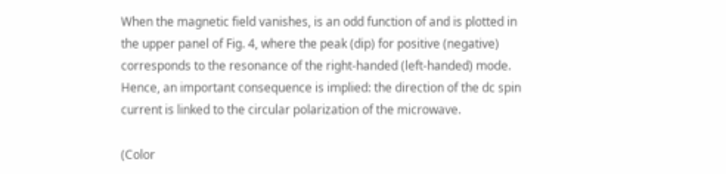When the magnetic field vanishes, is an odd function of and is plotted in the upper panel of Fig. 4, where the peak (dip) for positive (negative) corresponds to the resonance of the right-handed (left-handed) mode. Hence, an important consequence is implied: the direction of the dc spin current is linked to the circular polarization of the microwave.

(Color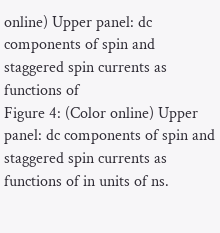online) Upper panel: dc components of spin and staggered spin currents as functions of
Figure 4: (Color online) Upper panel: dc components of spin and staggered spin currents as functions of in units of ns.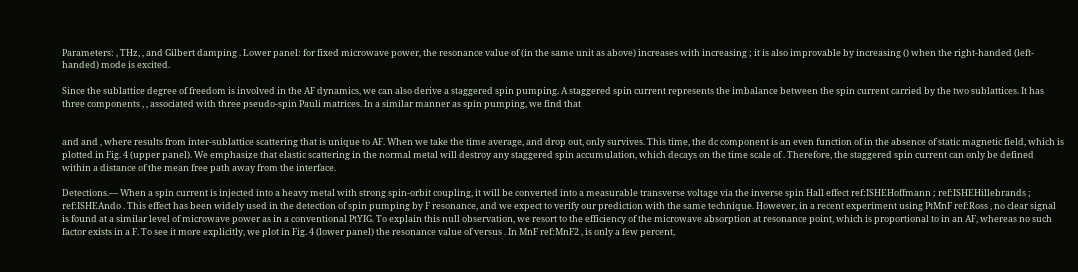Parameters: , THz, , and Gilbert damping . Lower panel: for fixed microwave power, the resonance value of (in the same unit as above) increases with increasing ; it is also improvable by increasing () when the right-handed (left-handed) mode is excited.

Since the sublattice degree of freedom is involved in the AF dynamics, we can also derive a staggered spin pumping. A staggered spin current represents the imbalance between the spin current carried by the two sublattices. It has three components , , associated with three pseudo-spin Pauli matrices. In a similar manner as spin pumping, we find that


and and , where results from inter-sublattice scattering that is unique to AF. When we take the time average, and drop out, only survives. This time, the dc component is an even function of in the absence of static magnetic field, which is plotted in Fig. 4 (upper panel). We emphasize that elastic scattering in the normal metal will destroy any staggered spin accumulation, which decays on the time scale of . Therefore, the staggered spin current can only be defined within a distance of the mean free path away from the interface.

Detections.— When a spin current is injected into a heavy metal with strong spin-orbit coupling, it will be converted into a measurable transverse voltage via the inverse spin Hall effect ref:ISHEHoffmann ; ref:ISHEHillebrands ; ref:ISHEAndo . This effect has been widely used in the detection of spin pumping by F resonance, and we expect to verify our prediction with the same technique. However, in a recent experiment using PtMnF ref:Ross , no clear signal is found at a similar level of microwave power as in a conventional PtYIG. To explain this null observation, we resort to the efficiency of the microwave absorption at resonance point, which is proportional to in an AF, whereas no such factor exists in a F. To see it more explicitly, we plot in Fig. 4 (lower panel) the resonance value of versus . In MnF ref:MnF2 , is only a few percent,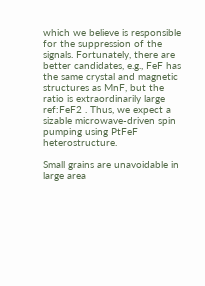which we believe is responsible for the suppression of the signals. Fortunately, there are better candidates, e.g., FeF has the same crystal and magnetic structures as MnF, but the ratio is extraordinarily large ref:FeF2 . Thus, we expect a sizable microwave-driven spin pumping using PtFeF heterostructure.

Small grains are unavoidable in large area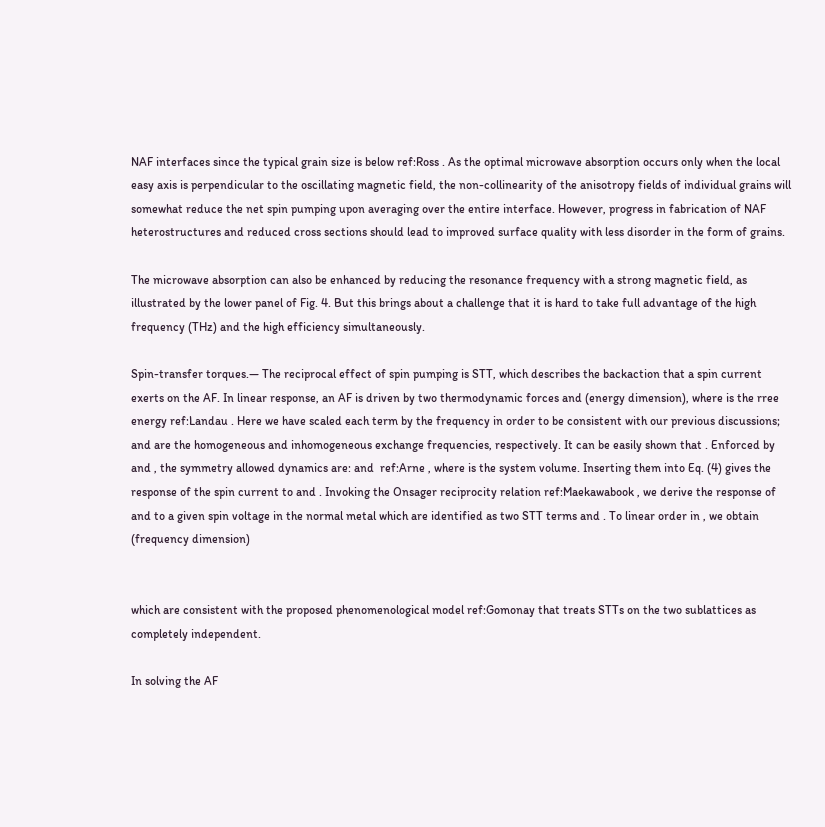NAF interfaces since the typical grain size is below ref:Ross . As the optimal microwave absorption occurs only when the local easy axis is perpendicular to the oscillating magnetic field, the non-collinearity of the anisotropy fields of individual grains will somewhat reduce the net spin pumping upon averaging over the entire interface. However, progress in fabrication of NAF heterostructures and reduced cross sections should lead to improved surface quality with less disorder in the form of grains.

The microwave absorption can also be enhanced by reducing the resonance frequency with a strong magnetic field, as illustrated by the lower panel of Fig. 4. But this brings about a challenge that it is hard to take full advantage of the high frequency (THz) and the high efficiency simultaneously.

Spin-transfer torques.— The reciprocal effect of spin pumping is STT, which describes the backaction that a spin current exerts on the AF. In linear response, an AF is driven by two thermodynamic forces and (energy dimension), where is the rree energy ref:Landau . Here we have scaled each term by the frequency in order to be consistent with our previous discussions; and are the homogeneous and inhomogeneous exchange frequencies, respectively. It can be easily shown that . Enforced by and , the symmetry allowed dynamics are: and  ref:Arne , where is the system volume. Inserting them into Eq. (4) gives the response of the spin current to and . Invoking the Onsager reciprocity relation ref:Maekawabook , we derive the response of and to a given spin voltage in the normal metal which are identified as two STT terms and . To linear order in , we obtain (frequency dimension)


which are consistent with the proposed phenomenological model ref:Gomonay that treats STTs on the two sublattices as completely independent.

In solving the AF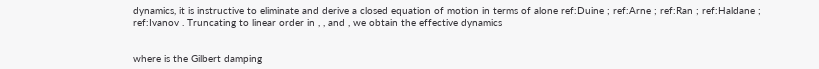dynamics, it is instructive to eliminate and derive a closed equation of motion in terms of alone ref:Duine ; ref:Arne ; ref:Ran ; ref:Haldane ; ref:Ivanov . Truncating to linear order in , , and , we obtain the effective dynamics


where is the Gilbert damping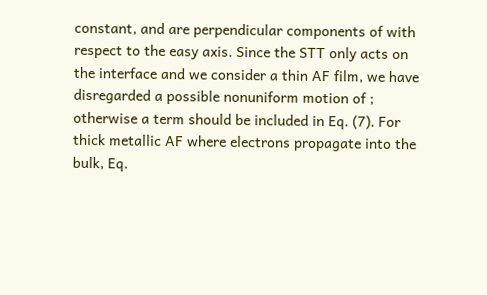constant, and are perpendicular components of with respect to the easy axis. Since the STT only acts on the interface and we consider a thin AF film, we have disregarded a possible nonuniform motion of ; otherwise a term should be included in Eq. (7). For thick metallic AF where electrons propagate into the bulk, Eq.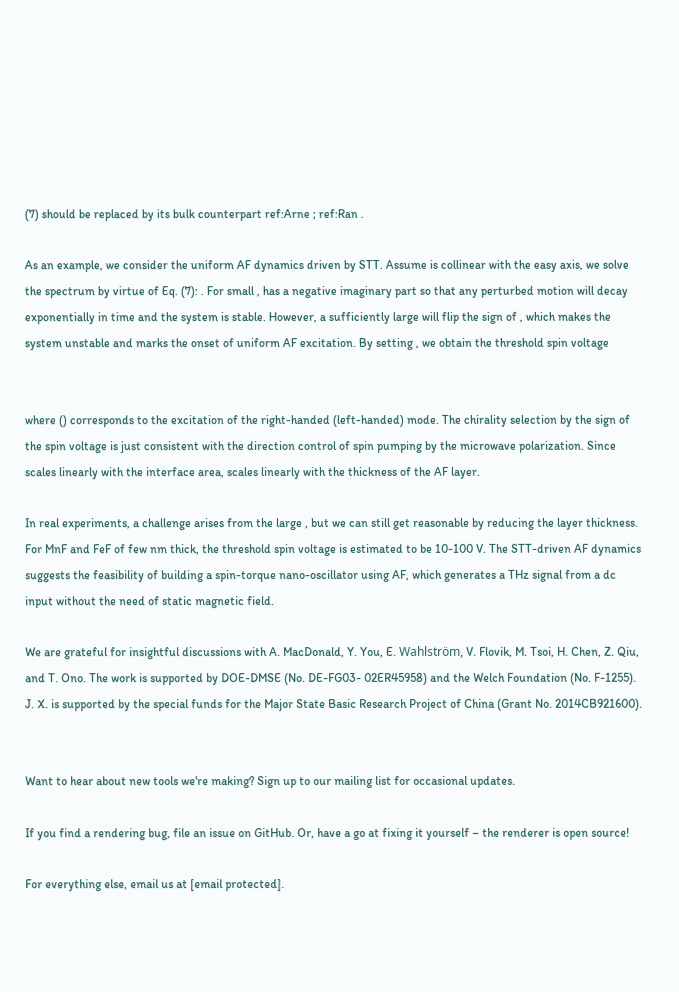(7) should be replaced by its bulk counterpart ref:Arne ; ref:Ran .

As an example, we consider the uniform AF dynamics driven by STT. Assume is collinear with the easy axis, we solve the spectrum by virtue of Eq. (7): . For small , has a negative imaginary part so that any perturbed motion will decay exponentially in time and the system is stable. However, a sufficiently large will flip the sign of , which makes the system unstable and marks the onset of uniform AF excitation. By setting , we obtain the threshold spin voltage


where () corresponds to the excitation of the right-handed (left-handed) mode. The chirality selection by the sign of the spin voltage is just consistent with the direction control of spin pumping by the microwave polarization. Since scales linearly with the interface area, scales linearly with the thickness of the AF layer.

In real experiments, a challenge arises from the large , but we can still get reasonable by reducing the layer thickness. For MnF and FeF of few nm thick, the threshold spin voltage is estimated to be 10-100 V. The STT-driven AF dynamics suggests the feasibility of building a spin-torque nano-oscillator using AF, which generates a THz signal from a dc input without the need of static magnetic field.

We are grateful for insightful discussions with A. MacDonald, Y. You, E. Wahlström, V. Flovik, M. Tsoi, H. Chen, Z. Qiu, and T. Ono. The work is supported by DOE-DMSE (No. DE-FG03- 02ER45958) and the Welch Foundation (No. F-1255). J. X. is supported by the special funds for the Major State Basic Research Project of China (Grant No. 2014CB921600).


Want to hear about new tools we're making? Sign up to our mailing list for occasional updates.

If you find a rendering bug, file an issue on GitHub. Or, have a go at fixing it yourself – the renderer is open source!

For everything else, email us at [email protected].